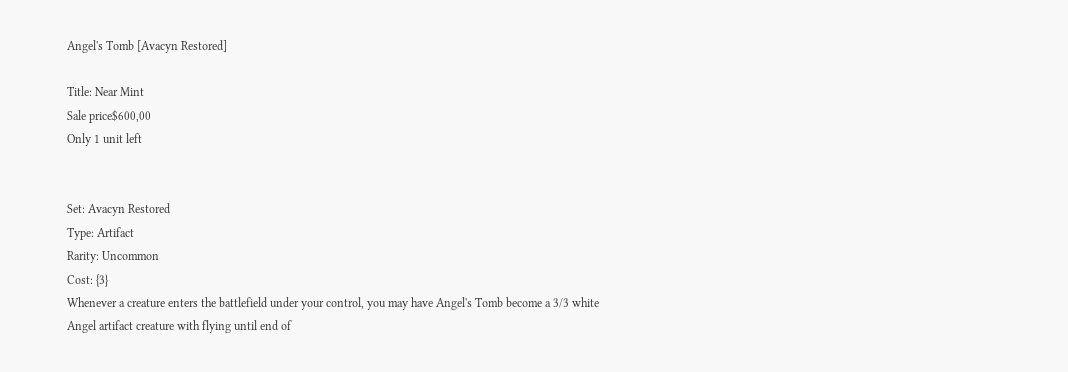Angel's Tomb [Avacyn Restored]

Title: Near Mint
Sale price$600,00
Only 1 unit left


Set: Avacyn Restored
Type: Artifact
Rarity: Uncommon
Cost: {3}
Whenever a creature enters the battlefield under your control, you may have Angel's Tomb become a 3/3 white Angel artifact creature with flying until end of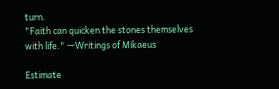turn.
"Faith can quicken the stones themselves with life." —Writings of Mikaeus

Estimate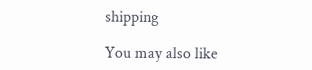shipping

You may also like